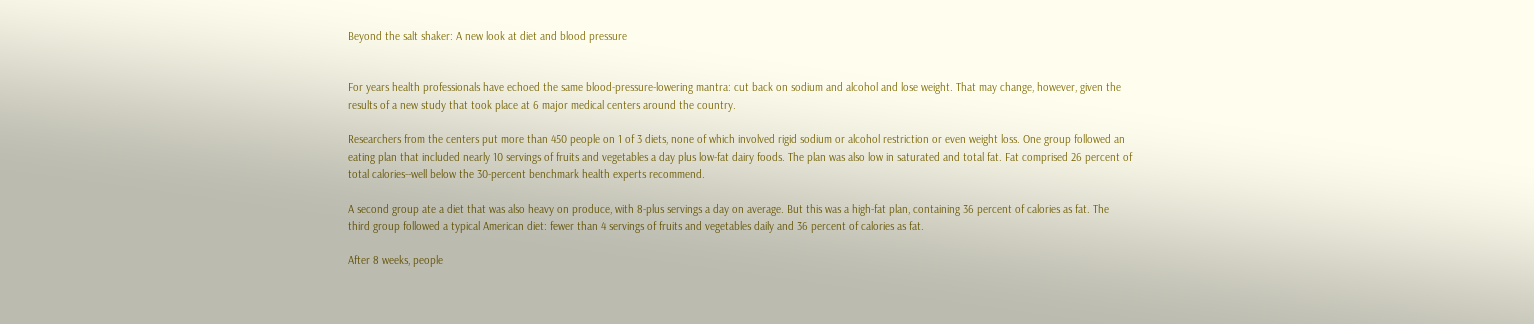Beyond the salt shaker: A new look at diet and blood pressure


For years health professionals have echoed the same blood-pressure-lowering mantra: cut back on sodium and alcohol and lose weight. That may change, however, given the results of a new study that took place at 6 major medical centers around the country.

Researchers from the centers put more than 450 people on 1 of 3 diets, none of which involved rigid sodium or alcohol restriction or even weight loss. One group followed an eating plan that included nearly 10 servings of fruits and vegetables a day plus low-fat dairy foods. The plan was also low in saturated and total fat. Fat comprised 26 percent of total calories--well below the 30-percent benchmark health experts recommend.

A second group ate a diet that was also heavy on produce, with 8-plus servings a day on average. But this was a high-fat plan, containing 36 percent of calories as fat. The third group followed a typical American diet: fewer than 4 servings of fruits and vegetables daily and 36 percent of calories as fat.

After 8 weeks, people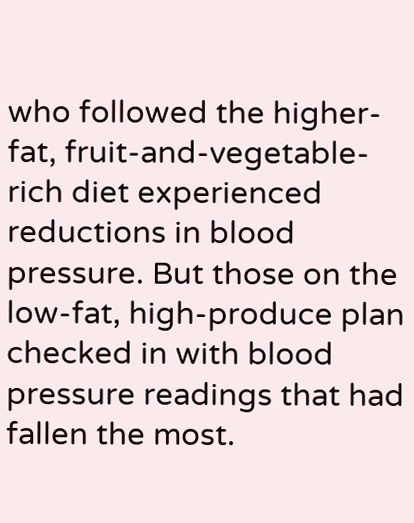who followed the higher-fat, fruit-and-vegetable-rich diet experienced reductions in blood pressure. But those on the low-fat, high-produce plan checked in with blood pressure readings that had fallen the most.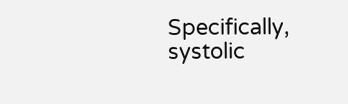Specifically, systolic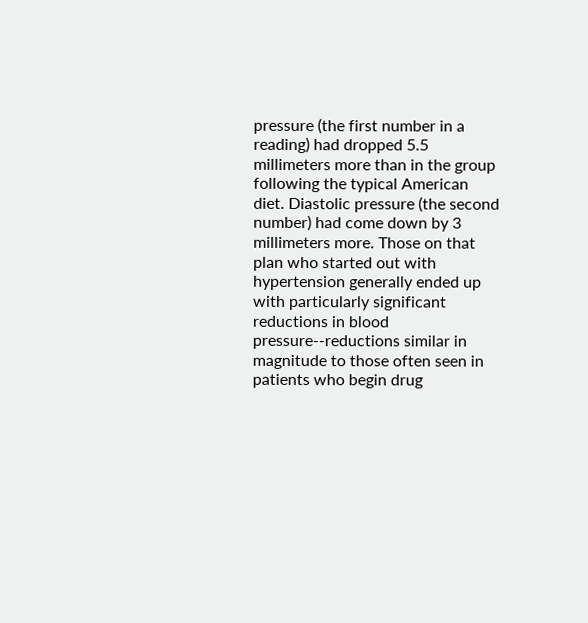pressure (the first number in a reading) had dropped 5.5 millimeters more than in the group following the typical American diet. Diastolic pressure (the second number) had come down by 3 millimeters more. Those on that plan who started out with hypertension generally ended up with particularly significant reductions in blood pressure--reductions similar in magnitude to those often seen in patients who begin drug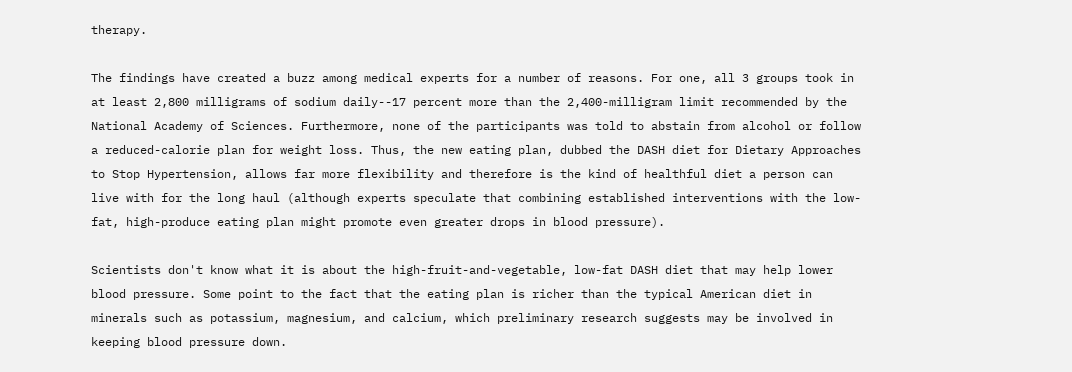therapy.

The findings have created a buzz among medical experts for a number of reasons. For one, all 3 groups took in at least 2,800 milligrams of sodium daily--17 percent more than the 2,400-milligram limit recommended by the National Academy of Sciences. Furthermore, none of the participants was told to abstain from alcohol or follow a reduced-calorie plan for weight loss. Thus, the new eating plan, dubbed the DASH diet for Dietary Approaches to Stop Hypertension, allows far more flexibility and therefore is the kind of healthful diet a person can live with for the long haul (although experts speculate that combining established interventions with the low-fat, high-produce eating plan might promote even greater drops in blood pressure).

Scientists don't know what it is about the high-fruit-and-vegetable, low-fat DASH diet that may help lower blood pressure. Some point to the fact that the eating plan is richer than the typical American diet in minerals such as potassium, magnesium, and calcium, which preliminary research suggests may be involved in keeping blood pressure down.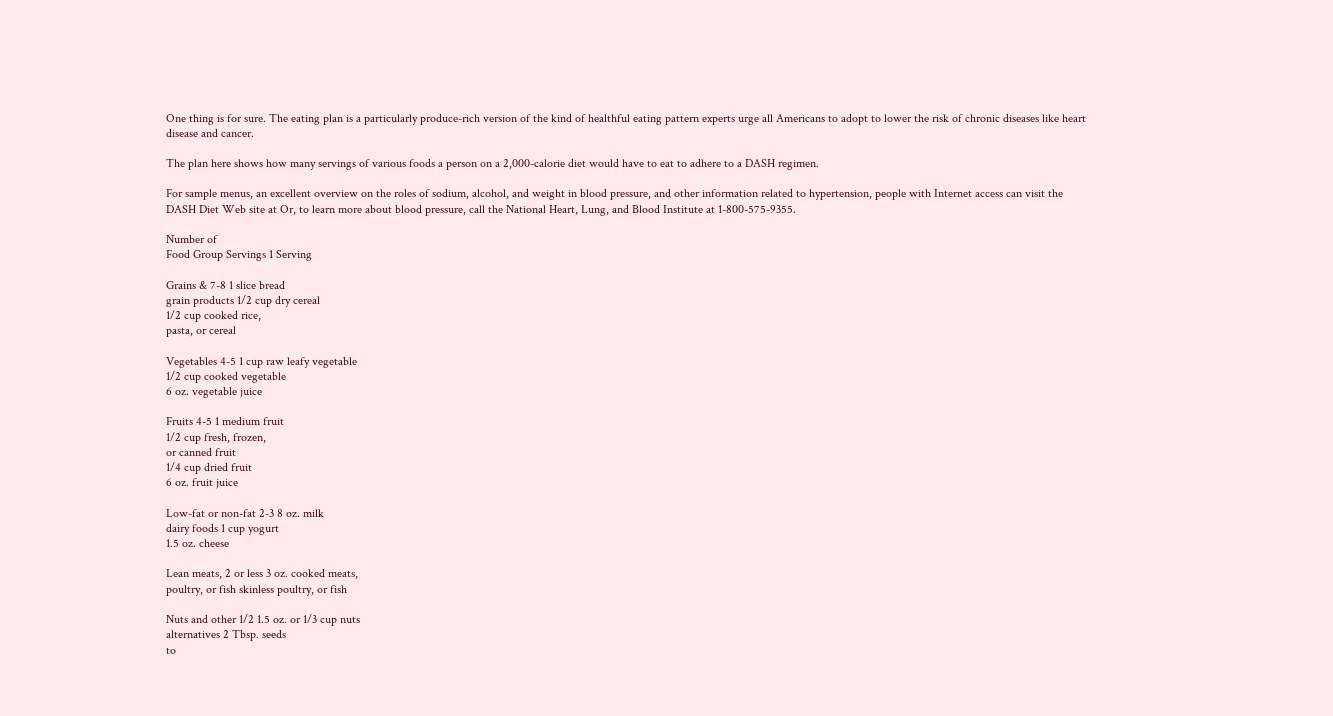One thing is for sure. The eating plan is a particularly produce-rich version of the kind of healthful eating pattern experts urge all Americans to adopt to lower the risk of chronic diseases like heart disease and cancer.

The plan here shows how many servings of various foods a person on a 2,000-calorie diet would have to eat to adhere to a DASH regimen.

For sample menus, an excellent overview on the roles of sodium, alcohol, and weight in blood pressure, and other information related to hypertension, people with Internet access can visit the DASH Diet Web site at Or, to learn more about blood pressure, call the National Heart, Lung, and Blood Institute at 1-800-575-9355.

Number of
Food Group Servings 1 Serving

Grains & 7-8 1 slice bread
grain products 1/2 cup dry cereal
1/2 cup cooked rice,
pasta, or cereal

Vegetables 4-5 1 cup raw leafy vegetable
1/2 cup cooked vegetable
6 oz. vegetable juice

Fruits 4-5 1 medium fruit
1/2 cup fresh, frozen,
or canned fruit
1/4 cup dried fruit
6 oz. fruit juice

Low-fat or non-fat 2-3 8 oz. milk
dairy foods 1 cup yogurt
1.5 oz. cheese

Lean meats, 2 or less 3 oz. cooked meats,
poultry, or fish skinless poultry, or fish

Nuts and other 1/2 1.5 oz. or 1/3 cup nuts
alternatives 2 Tbsp. seeds
to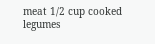meat 1/2 cup cooked legumes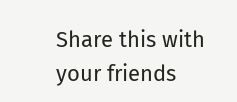Share this with your friends